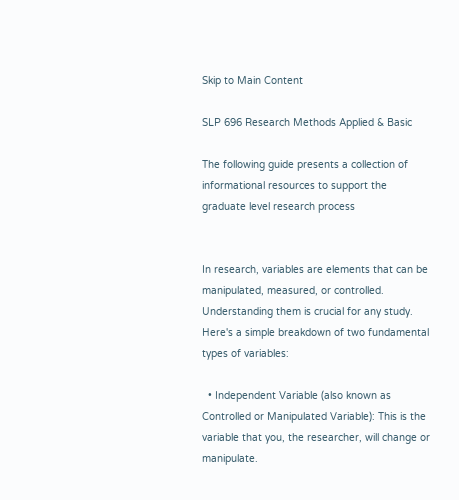Skip to Main Content

SLP 696 Research Methods Applied & Basic

The following guide presents a collection of informational resources to support the graduate level research process


In research, variables are elements that can be manipulated, measured, or controlled. Understanding them is crucial for any study. Here's a simple breakdown of two fundamental types of variables:

  • Independent Variable (also known as Controlled or Manipulated Variable): This is the variable that you, the researcher, will change or manipulate.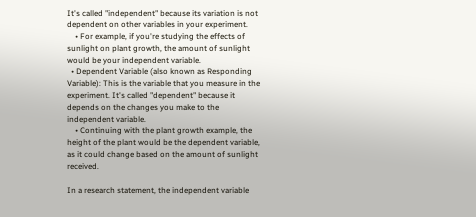It's called "independent" because its variation is not dependent on other variables in your experiment.
    • For example, if you're studying the effects of sunlight on plant growth, the amount of sunlight would be your independent variable.
  • Dependent Variable (also known as Responding Variable): This is the variable that you measure in the experiment. It's called "dependent" because it depends on the changes you make to the independent variable.
    • Continuing with the plant growth example, the height of the plant would be the dependent variable, as it could change based on the amount of sunlight received.

In a research statement, the independent variable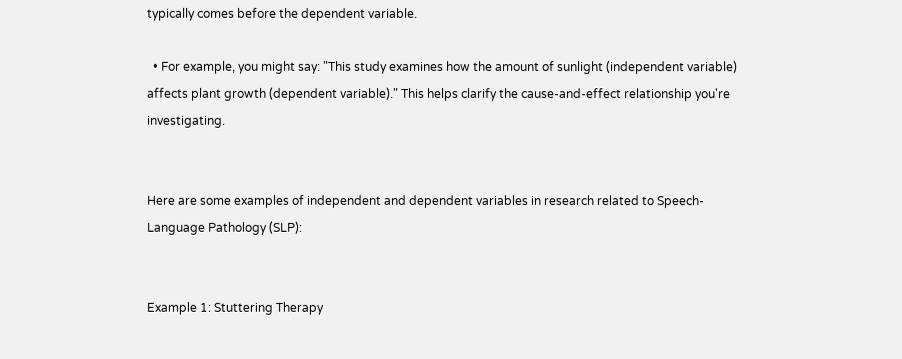typically comes before the dependent variable.

  • For example, you might say: "This study examines how the amount of sunlight (independent variable) affects plant growth (dependent variable)." This helps clarify the cause-and-effect relationship you're investigating.


Here are some examples of independent and dependent variables in research related to Speech-Language Pathology (SLP):


Example 1: Stuttering Therapy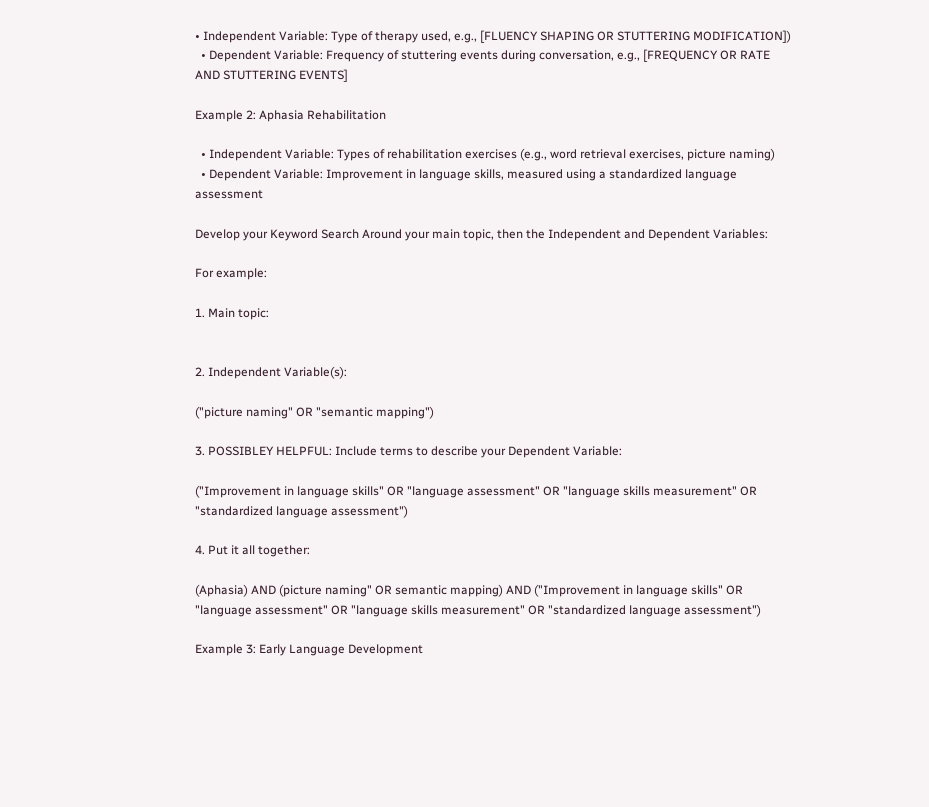• Independent Variable: Type of therapy used, e.g., [FLUENCY SHAPING OR STUTTERING MODIFICATION])
  • Dependent Variable: Frequency of stuttering events during conversation, e.g., [FREQUENCY OR RATE AND STUTTERING EVENTS]

Example 2: Aphasia Rehabilitation

  • Independent Variable: Types of rehabilitation exercises (e.g., word retrieval exercises, picture naming)
  • Dependent Variable: Improvement in language skills, measured using a standardized language assessment

Develop your Keyword Search Around your main topic, then the Independent and Dependent Variables:

For example:

1. Main topic:


2. Independent Variable(s):

("picture naming" OR "semantic mapping")

3. POSSIBLEY HELPFUL: Include terms to describe your Dependent Variable:

("Improvement in language skills" OR "language assessment" OR "language skills measurement" OR "standardized language assessment")

4. Put it all together:

(Aphasia) AND (picture naming" OR semantic mapping) AND ("Improvement in language skills" OR "language assessment" OR "language skills measurement" OR "standardized language assessment")

Example 3: Early Language Development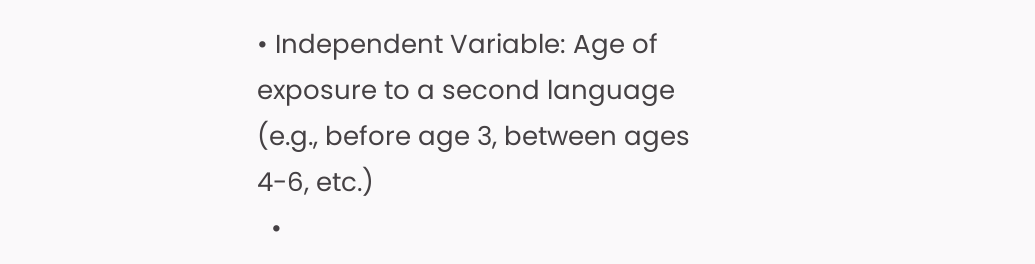• Independent Variable: Age of exposure to a second language (e.g., before age 3, between ages 4-6, etc.)
  •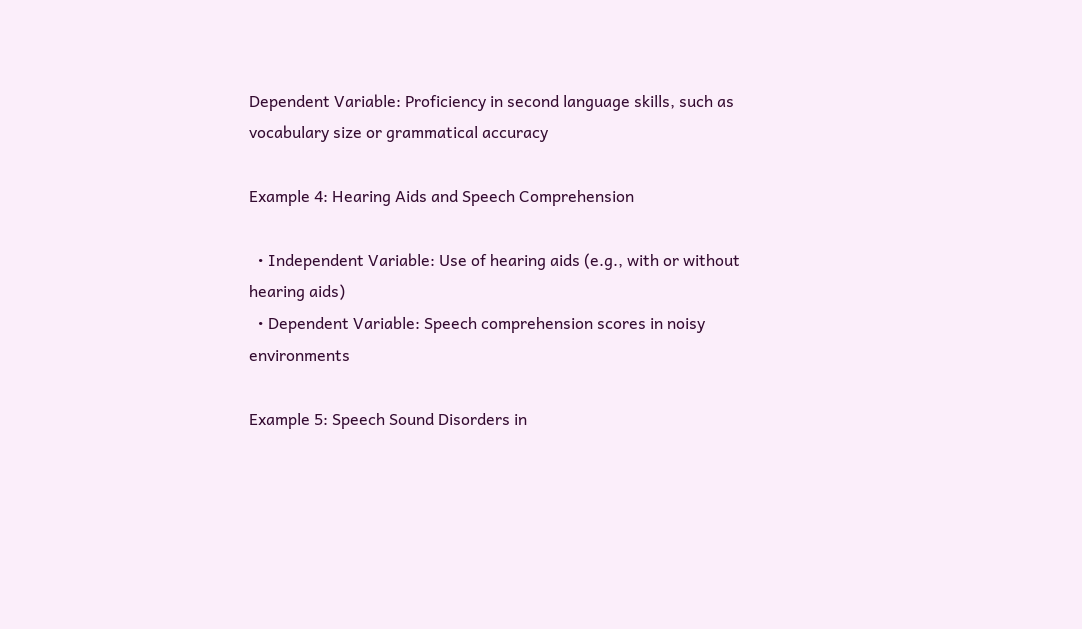Dependent Variable: Proficiency in second language skills, such as vocabulary size or grammatical accuracy

Example 4: Hearing Aids and Speech Comprehension

  • Independent Variable: Use of hearing aids (e.g., with or without hearing aids)
  • Dependent Variable: Speech comprehension scores in noisy environments

Example 5: Speech Sound Disorders in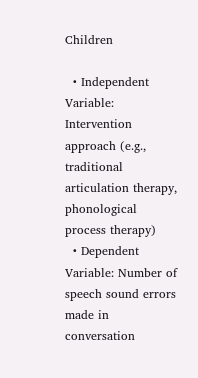Children

  • Independent Variable: Intervention approach (e.g., traditional articulation therapy, phonological process therapy)
  • Dependent Variable: Number of speech sound errors made in conversation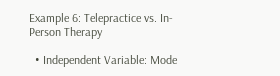Example 6: Telepractice vs. In-Person Therapy

  • Independent Variable: Mode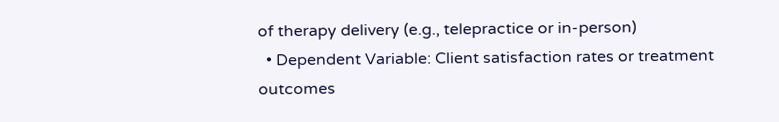of therapy delivery (e.g., telepractice or in-person)
  • Dependent Variable: Client satisfaction rates or treatment outcomes